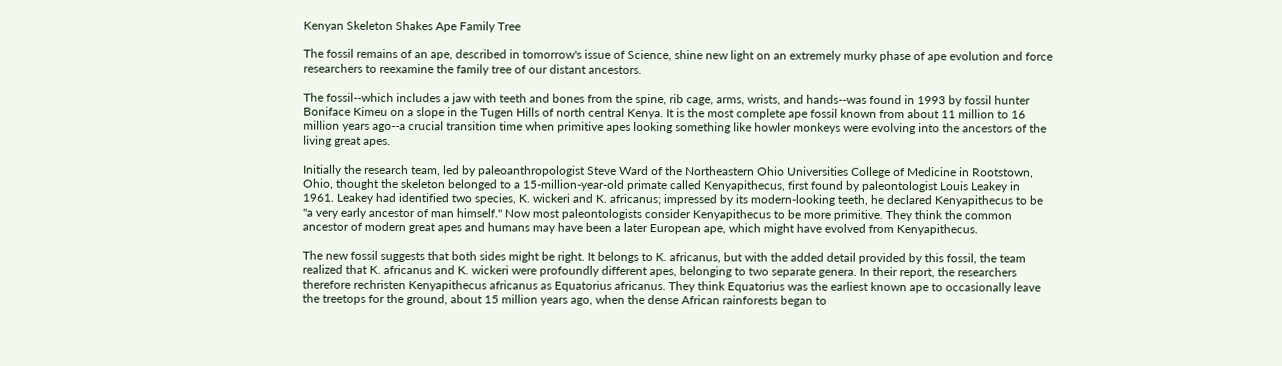Kenyan Skeleton Shakes Ape Family Tree

The fossil remains of an ape, described in tomorrow's issue of Science, shine new light on an extremely murky phase of ape evolution and force researchers to reexamine the family tree of our distant ancestors.

The fossil--which includes a jaw with teeth and bones from the spine, rib cage, arms, wrists, and hands--was found in 1993 by fossil hunter Boniface Kimeu on a slope in the Tugen Hills of north central Kenya. It is the most complete ape fossil known from about 11 million to 16 million years ago--a crucial transition time when primitive apes looking something like howler monkeys were evolving into the ancestors of the living great apes.

Initially the research team, led by paleoanthropologist Steve Ward of the Northeastern Ohio Universities College of Medicine in Rootstown, Ohio, thought the skeleton belonged to a 15-million-year-old primate called Kenyapithecus, first found by paleontologist Louis Leakey in 1961. Leakey had identified two species, K. wickeri and K. africanus; impressed by its modern-looking teeth, he declared Kenyapithecus to be "a very early ancestor of man himself." Now most paleontologists consider Kenyapithecus to be more primitive. They think the common ancestor of modern great apes and humans may have been a later European ape, which might have evolved from Kenyapithecus.

The new fossil suggests that both sides might be right. It belongs to K. africanus, but with the added detail provided by this fossil, the team realized that K. africanus and K. wickeri were profoundly different apes, belonging to two separate genera. In their report, the researchers therefore rechristen Kenyapithecus africanus as Equatorius africanus. They think Equatorius was the earliest known ape to occasionally leave the treetops for the ground, about 15 million years ago, when the dense African rainforests began to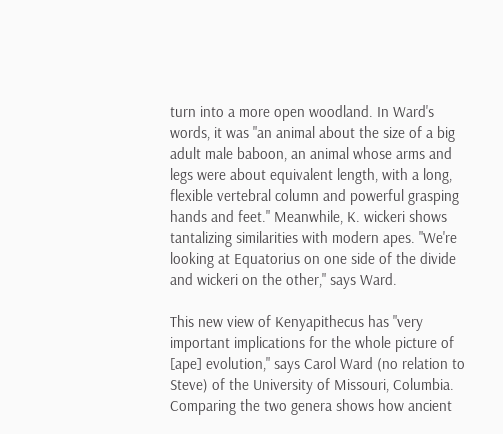turn into a more open woodland. In Ward's words, it was "an animal about the size of a big adult male baboon, an animal whose arms and legs were about equivalent length, with a long, flexible vertebral column and powerful grasping hands and feet." Meanwhile, K. wickeri shows tantalizing similarities with modern apes. "We're looking at Equatorius on one side of the divide and wickeri on the other," says Ward.

This new view of Kenyapithecus has "very important implications for the whole picture of [ape] evolution," says Carol Ward (no relation to Steve) of the University of Missouri, Columbia. Comparing the two genera shows how ancient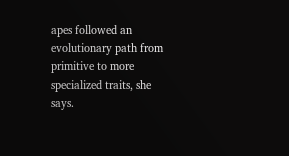apes followed an evolutionary path from primitive to more specialized traits, she says.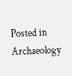Posted in Archaeology